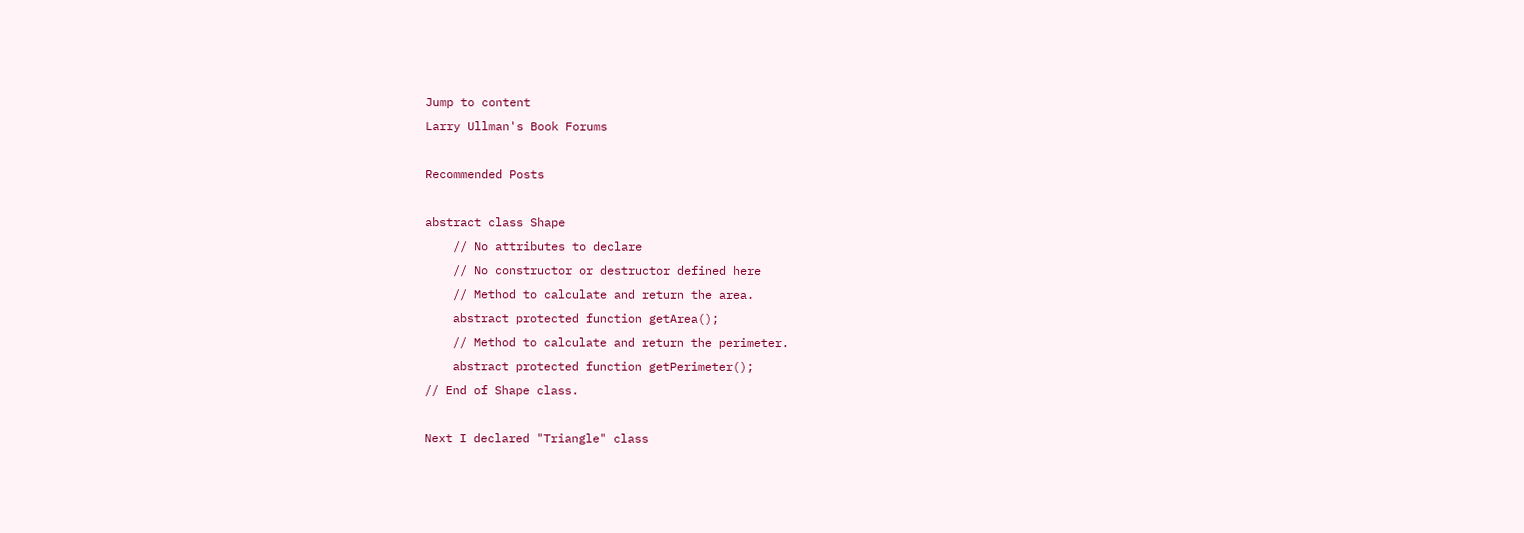Jump to content
Larry Ullman's Book Forums

Recommended Posts

abstract class Shape
    // No attributes to declare
    // No constructor or destructor defined here
    // Method to calculate and return the area.
    abstract protected function getArea();
    // Method to calculate and return the perimeter.
    abstract protected function getPerimeter();
// End of Shape class.

Next I declared "Triangle" class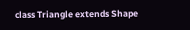class Triangle extends Shape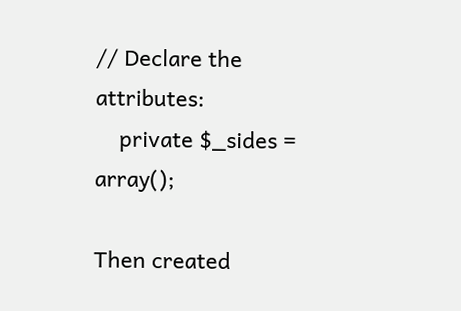// Declare the attributes:
    private $_sides = array();

Then created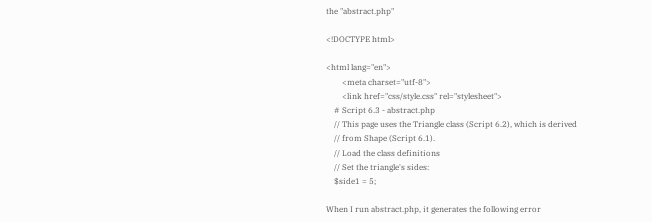the "abstract.php"

<!DOCTYPE html>

<html lang="en">
        <meta charset="utf-8">
        <link href="css/style.css" rel="stylesheet">
    # Script 6.3 - abstract.php
    // This page uses the Triangle class (Script 6.2), which is derived
    // from Shape (Script 6.1).
    // Load the class definitions
    // Set the triangle's sides:
    $side1 = 5;

When I run abstract.php, it generates the following error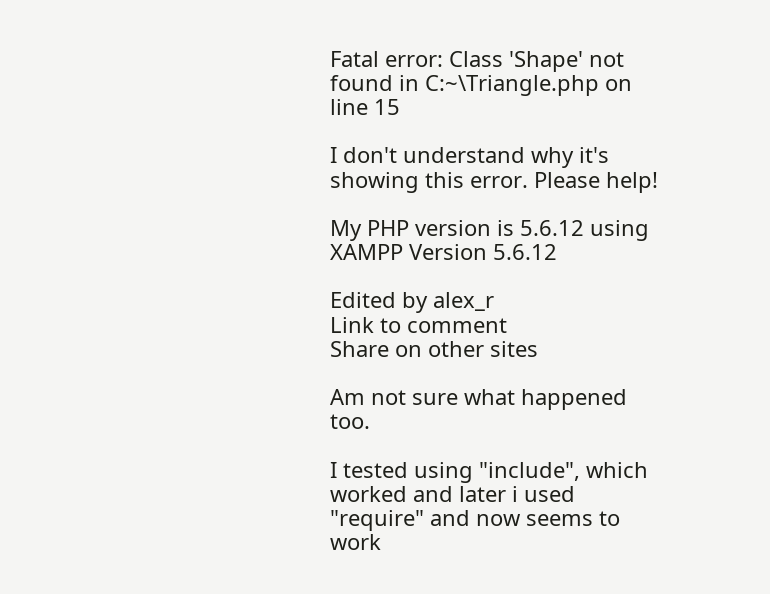Fatal error: Class 'Shape' not found in C:~\Triangle.php on line 15

I don't understand why it's showing this error. Please help!

My PHP version is 5.6.12 using XAMPP Version 5.6.12

Edited by alex_r
Link to comment
Share on other sites

Am not sure what happened too.

I tested using "include", which worked and later i used "require" and now seems to work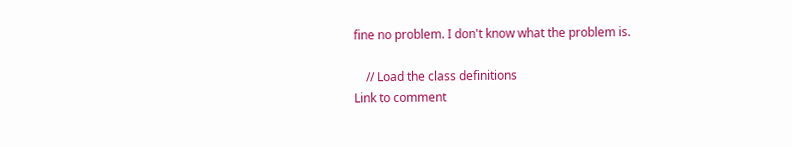fine no problem. I don't know what the problem is.

    // Load the class definitions
Link to comment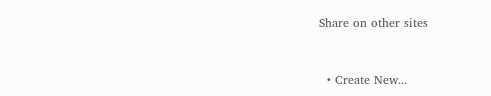Share on other sites


  • Create New...